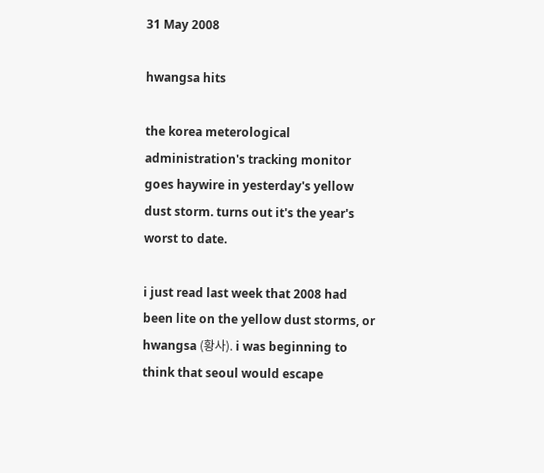31 May 2008

hwangsa hits

the korea meterological administration's tracking monitor goes haywire in yesterday's yellow dust storm. turns out it's the year's worst to date.

i just read last week that 2008 had been lite on the yellow dust storms, or hwangsa (황사). i was beginning to think that seoul would escape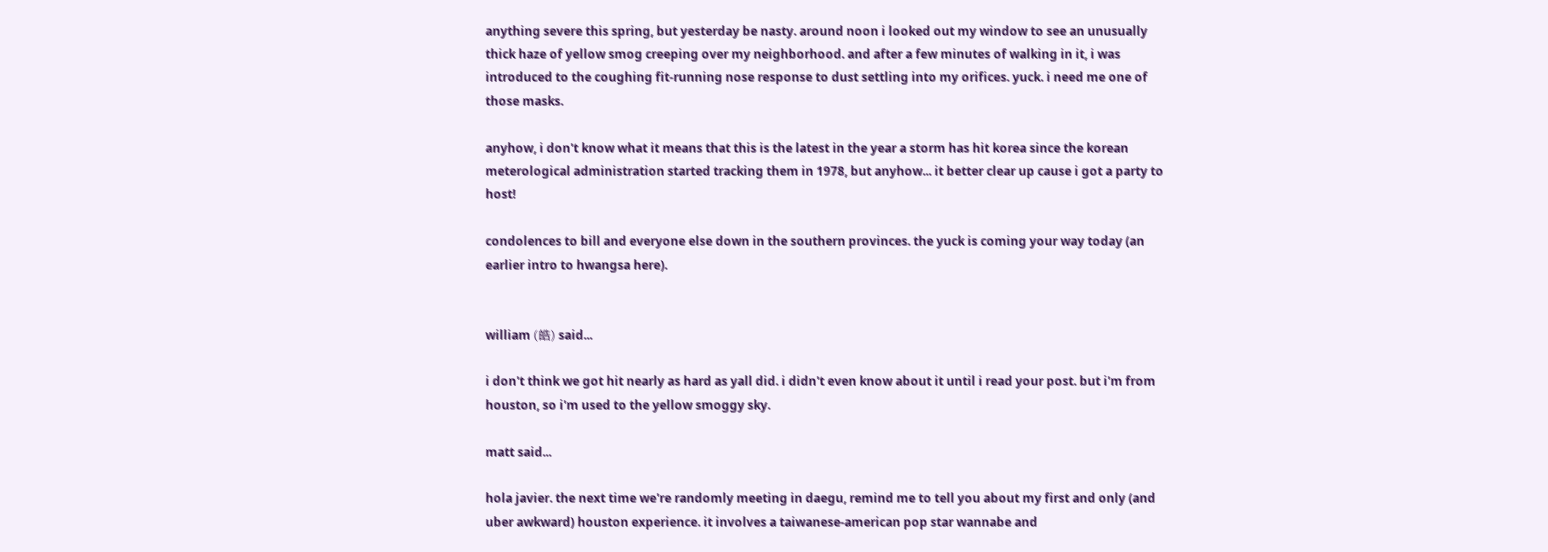anything severe this spring, but yesterday be nasty. around noon i looked out my window to see an unusually thick haze of yellow smog creeping over my neighborhood. and after a few minutes of walking in it, i was introduced to the coughing fit-running nose response to dust settling into my orifices. yuck. i need me one of those masks.

anyhow, i don't know what it means that this is the latest in the year a storm has hit korea since the korean meterological administration started tracking them in 1978, but anyhow... it better clear up cause i got a party to host!

condolences to bill and everyone else down in the southern provinces. the yuck is coming your way today (an earlier intro to hwangsa here).


william (皓) said...

i don't think we got hit nearly as hard as yall did. i didn't even know about it until i read your post. but i'm from houston, so i'm used to the yellow smoggy sky.

matt said...

hola javier. the next time we're randomly meeting in daegu, remind me to tell you about my first and only (and uber awkward) houston experience. it involves a taiwanese-american pop star wannabe and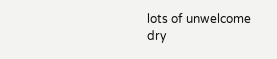lots of unwelcome dry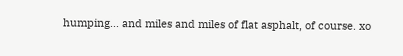humping... and miles and miles of flat asphalt, of course. xo